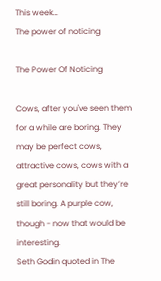This week…
The power of noticing

The Power Of Noticing

Cows, after you've seen them for a while are boring. They may be perfect cows, attractive cows, cows with a great personality but they’re still boring. A purple cow, though - now that would be interesting.
Seth Godin quoted in The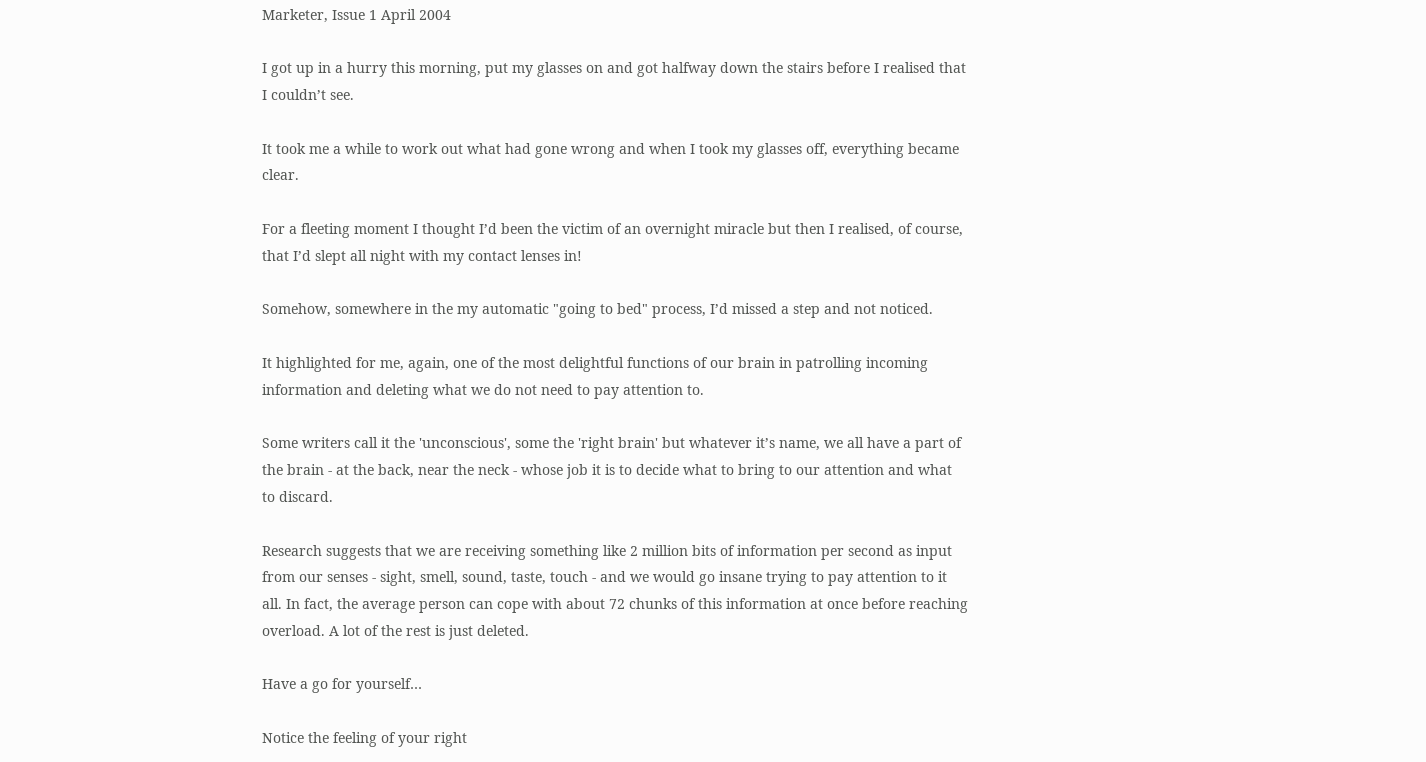Marketer, Issue 1 April 2004

I got up in a hurry this morning, put my glasses on and got halfway down the stairs before I realised that I couldn’t see.

It took me a while to work out what had gone wrong and when I took my glasses off, everything became clear.

For a fleeting moment I thought I’d been the victim of an overnight miracle but then I realised, of course, that I’d slept all night with my contact lenses in!

Somehow, somewhere in the my automatic "going to bed" process, I’d missed a step and not noticed.

It highlighted for me, again, one of the most delightful functions of our brain in patrolling incoming information and deleting what we do not need to pay attention to.

Some writers call it the 'unconscious', some the 'right brain' but whatever it’s name, we all have a part of the brain - at the back, near the neck - whose job it is to decide what to bring to our attention and what to discard.

Research suggests that we are receiving something like 2 million bits of information per second as input from our senses - sight, smell, sound, taste, touch - and we would go insane trying to pay attention to it all. In fact, the average person can cope with about 72 chunks of this information at once before reaching overload. A lot of the rest is just deleted.

Have a go for yourself…

Notice the feeling of your right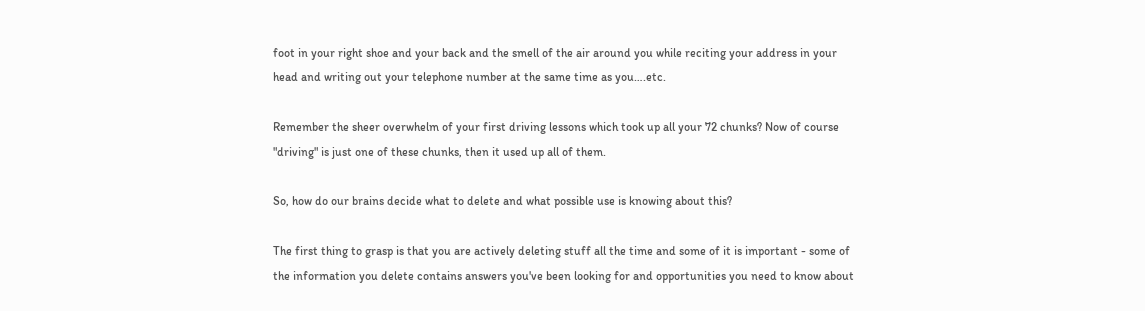foot in your right shoe and your back and the smell of the air around you while reciting your address in your head and writing out your telephone number at the same time as you….etc.

Remember the sheer overwhelm of your first driving lessons which took up all your 72 chunks? Now of course "driving" is just one of these chunks, then it used up all of them.

So, how do our brains decide what to delete and what possible use is knowing about this?

The first thing to grasp is that you are actively deleting stuff all the time and some of it is important - some of the information you delete contains answers you've been looking for and opportunities you need to know about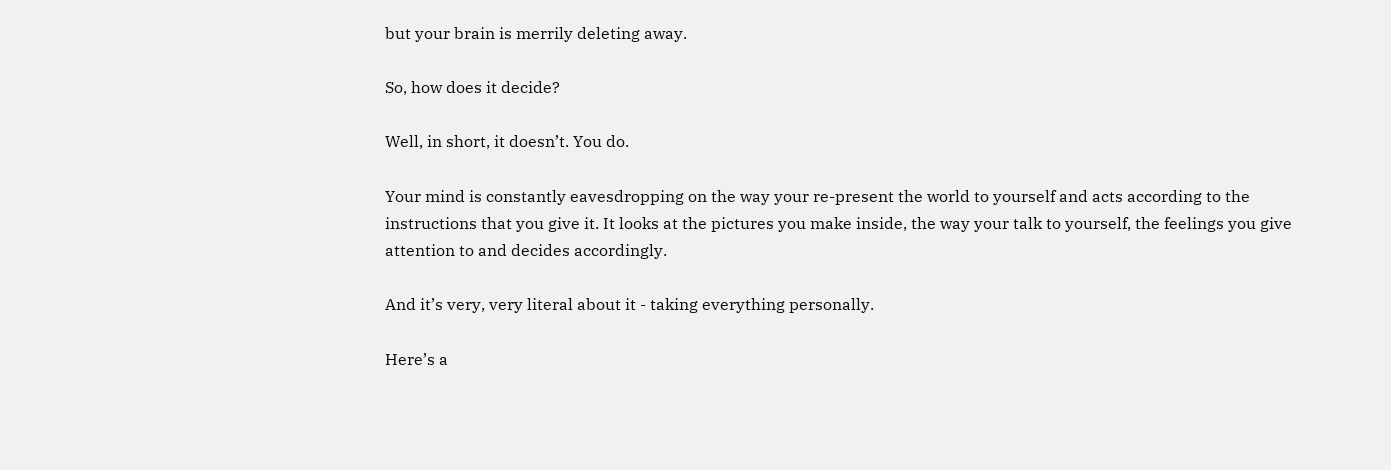but your brain is merrily deleting away.

So, how does it decide?

Well, in short, it doesn’t. You do.

Your mind is constantly eavesdropping on the way your re-present the world to yourself and acts according to the instructions that you give it. It looks at the pictures you make inside, the way your talk to yourself, the feelings you give attention to and decides accordingly.

And it’s very, very literal about it - taking everything personally.

Here’s a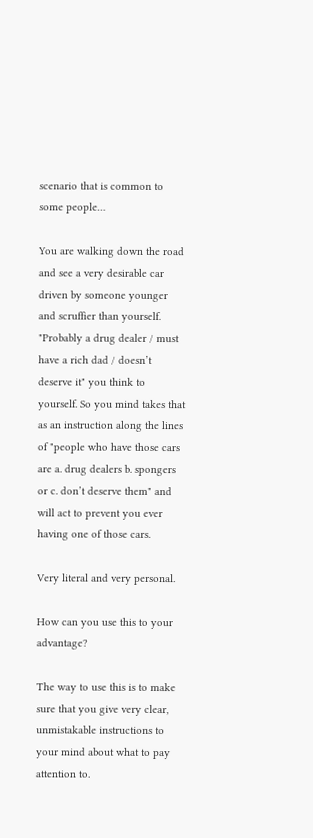scenario that is common to some people…

You are walking down the road and see a very desirable car driven by someone younger and scruffier than yourself. "Probably a drug dealer / must have a rich dad / doesn’t deserve it" you think to yourself. So you mind takes that as an instruction along the lines of "people who have those cars are a. drug dealers b. spongers or c. don’t deserve them" and will act to prevent you ever having one of those cars.

Very literal and very personal.

How can you use this to your advantage?

The way to use this is to make sure that you give very clear, unmistakable instructions to your mind about what to pay attention to.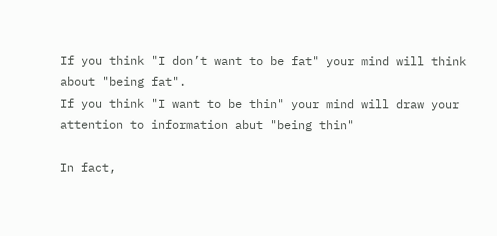If you think "I don’t want to be fat" your mind will think about "being fat".
If you think "I want to be thin" your mind will draw your attention to information abut "being thin"

In fact,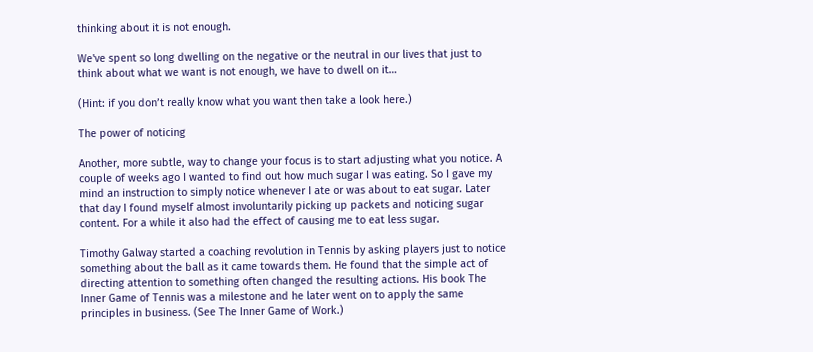thinking about it is not enough.

We've spent so long dwelling on the negative or the neutral in our lives that just to think about what we want is not enough, we have to dwell on it…

(Hint: if you don’t really know what you want then take a look here.)

The power of noticing

Another, more subtle, way to change your focus is to start adjusting what you notice. A couple of weeks ago I wanted to find out how much sugar I was eating. So I gave my mind an instruction to simply notice whenever I ate or was about to eat sugar. Later that day I found myself almost involuntarily picking up packets and noticing sugar content. For a while it also had the effect of causing me to eat less sugar.

Timothy Galway started a coaching revolution in Tennis by asking players just to notice something about the ball as it came towards them. He found that the simple act of directing attention to something often changed the resulting actions. His book The Inner Game of Tennis was a milestone and he later went on to apply the same principles in business. (See The Inner Game of Work.)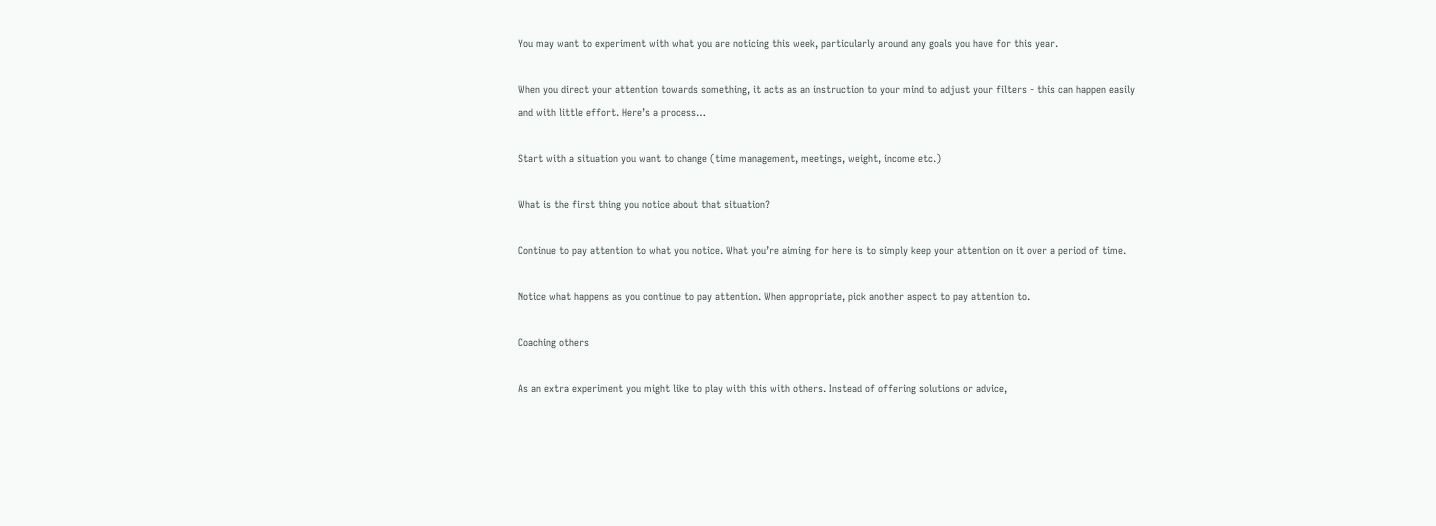You may want to experiment with what you are noticing this week, particularly around any goals you have for this year.

When you direct your attention towards something, it acts as an instruction to your mind to adjust your filters - this can happen easily and with little effort. Here’s a process…

Start with a situation you want to change (time management, meetings, weight, income etc.)

What is the first thing you notice about that situation?

Continue to pay attention to what you notice. What you’re aiming for here is to simply keep your attention on it over a period of time.

Notice what happens as you continue to pay attention. When appropriate, pick another aspect to pay attention to.

Coaching others

As an extra experiment you might like to play with this with others. Instead of offering solutions or advice,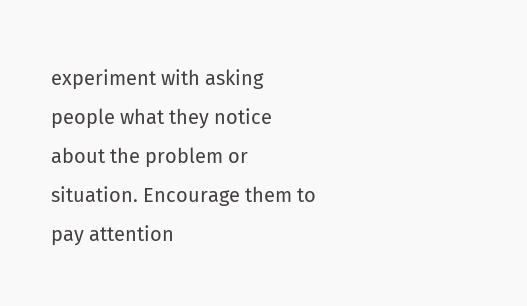experiment with asking people what they notice about the problem or situation. Encourage them to pay attention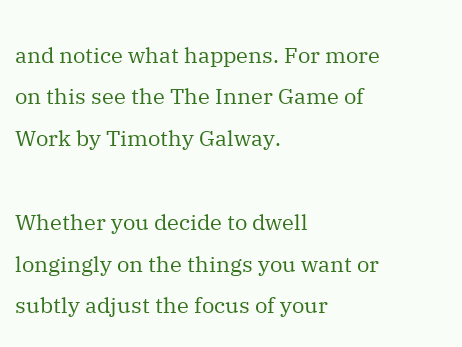and notice what happens. For more on this see the The Inner Game of Work by Timothy Galway.

Whether you decide to dwell longingly on the things you want or subtly adjust the focus of your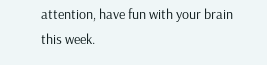attention, have fun with your brain this week.